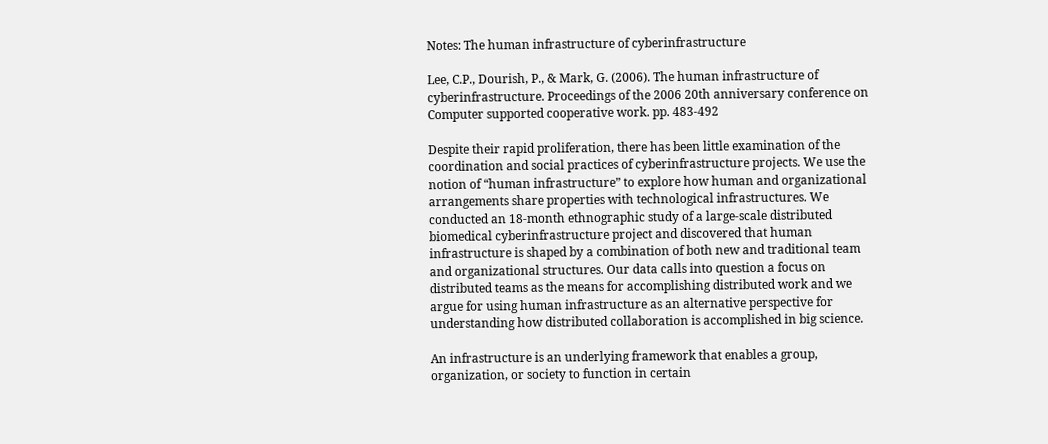Notes: The human infrastructure of cyberinfrastructure

Lee, C.P., Dourish, P., & Mark, G. (2006). The human infrastructure of cyberinfrastructure. Proceedings of the 2006 20th anniversary conference on Computer supported cooperative work. pp. 483-492

Despite their rapid proliferation, there has been little examination of the coordination and social practices of cyberinfrastructure projects. We use the notion of “human infrastructure” to explore how human and organizational arrangements share properties with technological infrastructures. We conducted an 18-month ethnographic study of a large-scale distributed biomedical cyberinfrastructure project and discovered that human infrastructure is shaped by a combination of both new and traditional team and organizational structures. Our data calls into question a focus on distributed teams as the means for accomplishing distributed work and we argue for using human infrastructure as an alternative perspective for understanding how distributed collaboration is accomplished in big science.

An infrastructure is an underlying framework that enables a group, organization, or society to function in certain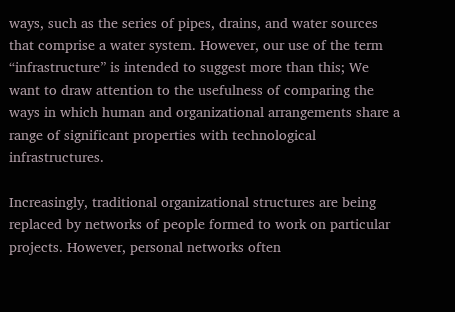ways, such as the series of pipes, drains, and water sources that comprise a water system. However, our use of the term “infrastructure” is intended to suggest more than this; We want to draw attention to the usefulness of comparing the ways in which human and organizational arrangements share a range of significant properties with technological infrastructures.

Increasingly, traditional organizational structures are being replaced by networks of people formed to work on particular projects. However, personal networks often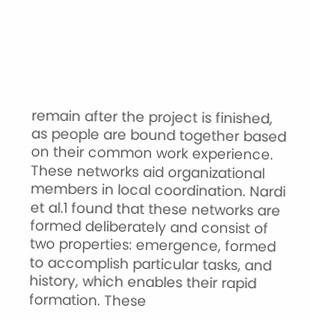remain after the project is finished, as people are bound together based on their common work experience. These networks aid organizational members in local coordination. Nardi et al.1 found that these networks are formed deliberately and consist of two properties: emergence, formed to accomplish particular tasks, and history, which enables their rapid formation. These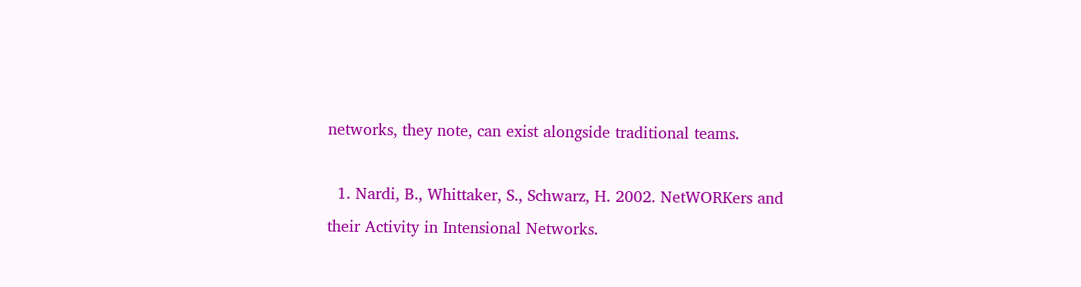networks, they note, can exist alongside traditional teams.

  1. Nardi, B., Whittaker, S., Schwarz, H. 2002. NetWORKers and their Activity in Intensional Networks.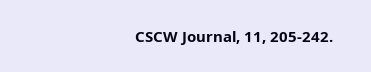CSCW Journal, 11, 205-242.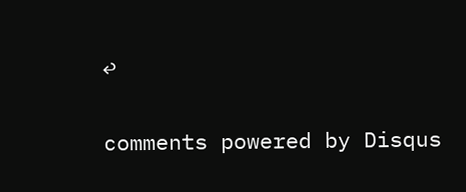↩

comments powered by Disqus